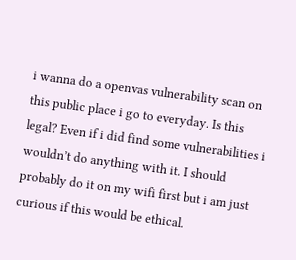i wanna do a openvas vulnerability scan on this public place i go to everyday. Is this legal? Even if i did find some vulnerabilities i wouldn’t do anything with it. I should probably do it on my wifi first but i am just curious if this would be ethical.